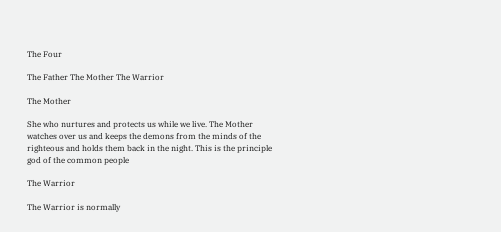The Four

The Father The Mother The Warrior

The Mother

She who nurtures and protects us while we live. The Mother watches over us and keeps the demons from the minds of the righteous and holds them back in the night. This is the principle god of the common people

The Warrior

The Warrior is normally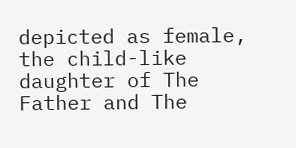depicted as female, the child-like daughter of The Father and The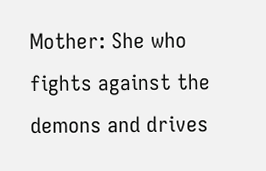Mother: She who fights against the demons and drives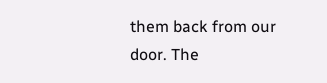them back from our door. The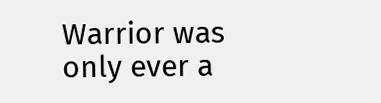Warrior was only ever a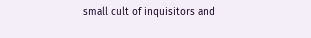small cult of inquisitors and